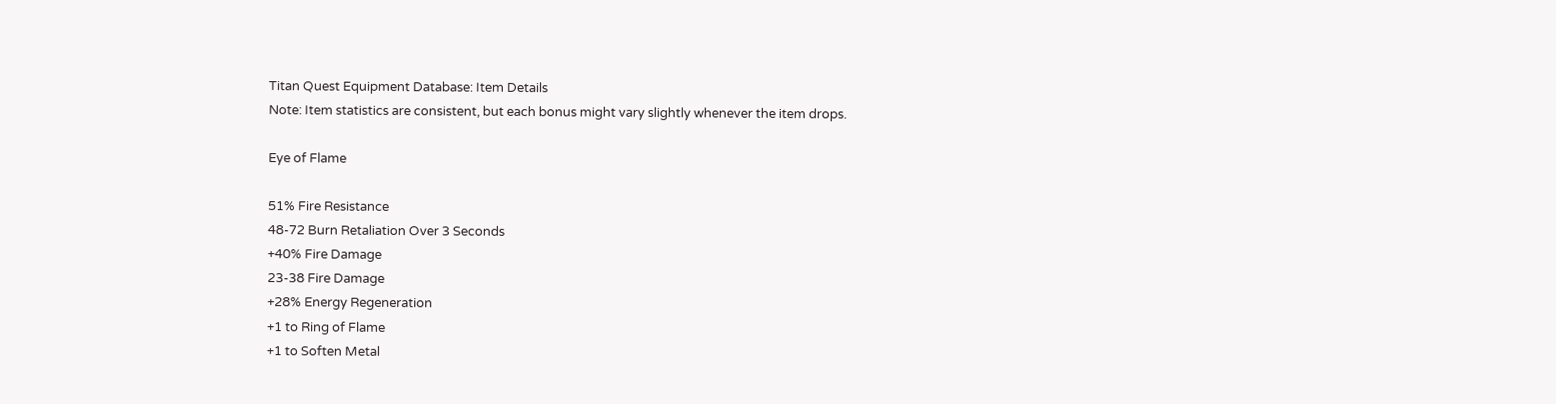Titan Quest Equipment Database: Item Details
Note: Item statistics are consistent, but each bonus might vary slightly whenever the item drops.

Eye of Flame

51% Fire Resistance
48-72 Burn Retaliation Over 3 Seconds
+40% Fire Damage
23-38 Fire Damage
+28% Energy Regeneration
+1 to Ring of Flame
+1 to Soften Metal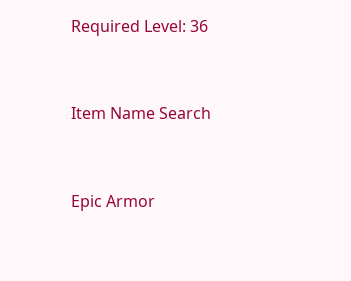Required Level: 36


Item Name Search


Epic Armor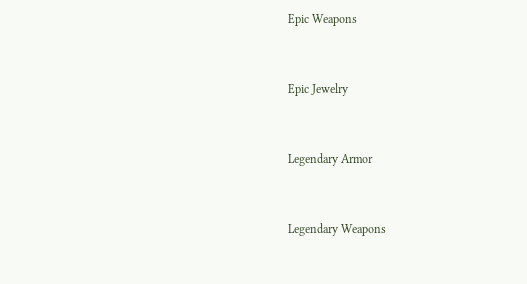Epic Weapons


Epic Jewelry


Legendary Armor


Legendary Weapons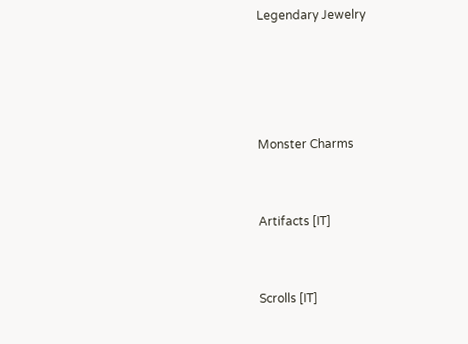Legendary Jewelry




Monster Charms


Artifacts [IT]


Scrolls [IT]